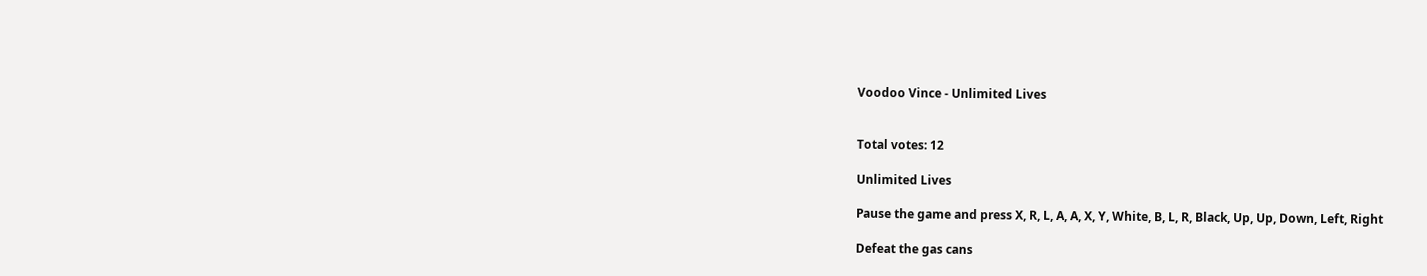Voodoo Vince - Unlimited Lives


Total votes: 12

Unlimited Lives

Pause the game and press X, R, L, A, A, X, Y, White, B, L, R, Black, Up, Up, Down, Left, Right

Defeat the gas cans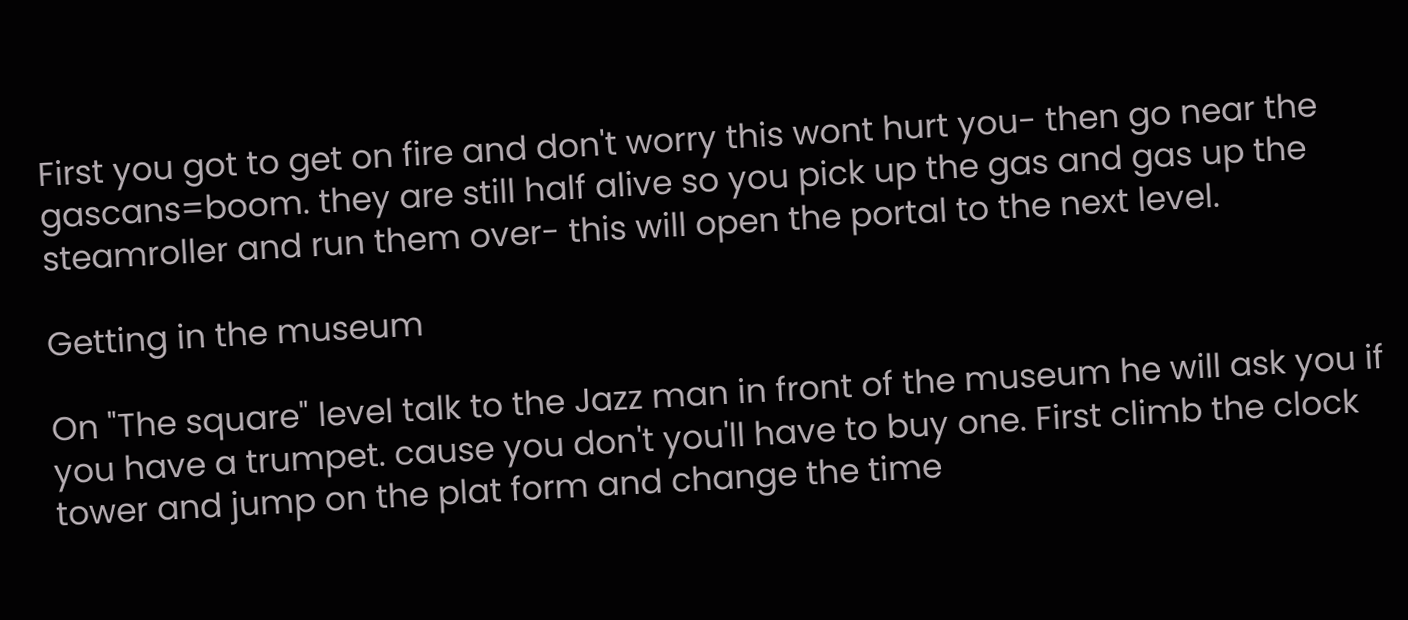First you got to get on fire and don't worry this wont hurt you- then go near the gascans=boom. they are still half alive so you pick up the gas and gas up the steamroller and run them over- this will open the portal to the next level.

Getting in the museum

On "The square" level talk to the Jazz man in front of the museum he will ask you if you have a trumpet. cause you don't you'll have to buy one. First climb the clock tower and jump on the plat form and change the time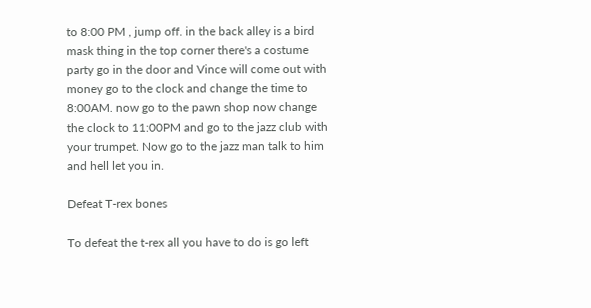to 8:00 PM , jump off. in the back alley is a bird mask thing in the top corner there's a costume party go in the door and Vince will come out with money go to the clock and change the time to 8:00AM. now go to the pawn shop now change the clock to 11:00PM and go to the jazz club with your trumpet. Now go to the jazz man talk to him and hell let you in.

Defeat T-rex bones

To defeat the t-rex all you have to do is go left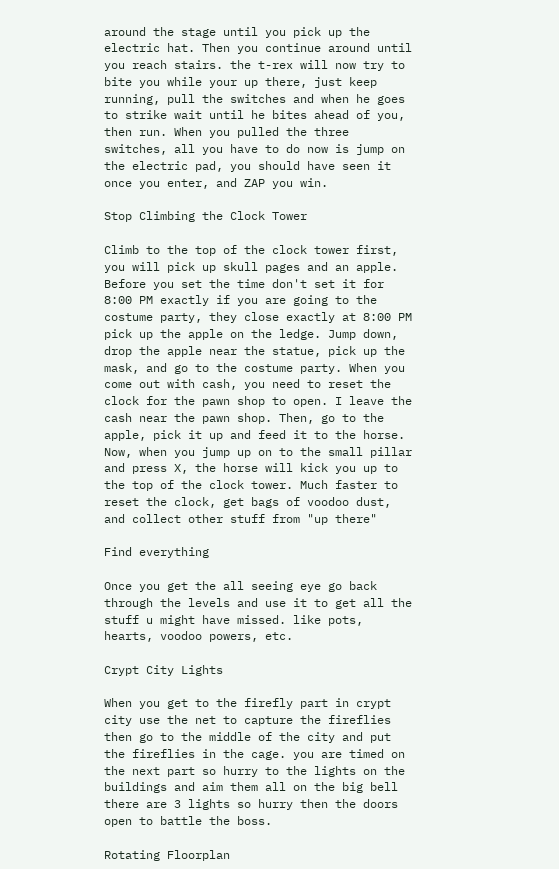around the stage until you pick up the electric hat. Then you continue around until you reach stairs. the t-rex will now try to bite you while your up there, just keep running, pull the switches and when he goes to strike wait until he bites ahead of you, then run. When you pulled the three switches, all you have to do now is jump on the electric pad, you should have seen it once you enter, and ZAP you win.

Stop Climbing the Clock Tower

Climb to the top of the clock tower first, you will pick up skull pages and an apple. Before you set the time don't set it for 8:00 PM exactly if you are going to the costume party, they close exactly at 8:00 PM pick up the apple on the ledge. Jump down, drop the apple near the statue, pick up the mask, and go to the costume party. When you come out with cash, you need to reset the clock for the pawn shop to open. I leave the cash near the pawn shop. Then, go to the apple, pick it up and feed it to the horse. Now, when you jump up on to the small pillar and press X, the horse will kick you up to the top of the clock tower. Much faster to reset the clock, get bags of voodoo dust, and collect other stuff from "up there"

Find everything

Once you get the all seeing eye go back through the levels and use it to get all the stuff u might have missed. like pots, hearts, voodoo powers, etc.

Crypt City Lights

When you get to the firefly part in crypt city use the net to capture the fireflies then go to the middle of the city and put the fireflies in the cage. you are timed on the next part so hurry to the lights on the buildings and aim them all on the big bell there are 3 lights so hurry then the doors open to battle the boss.

Rotating Floorplan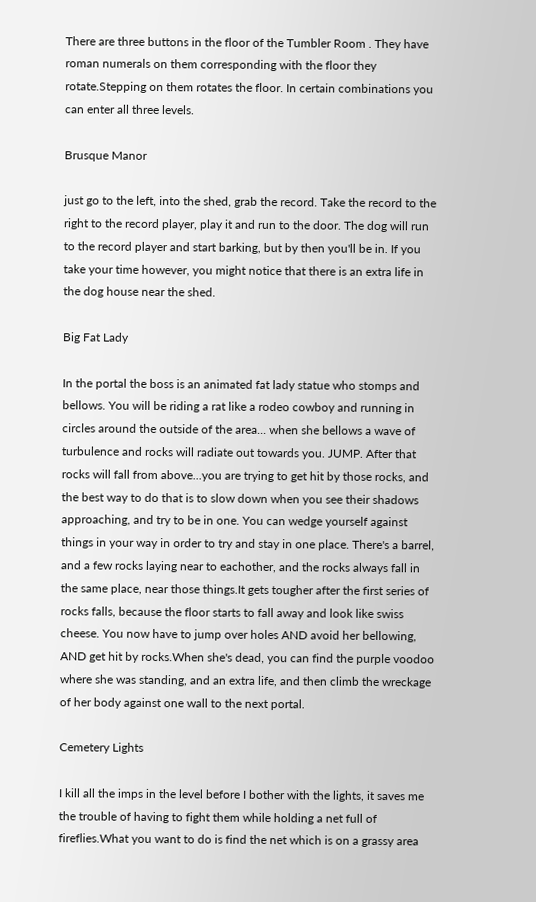There are three buttons in the floor of the Tumbler Room . They have roman numerals on them corresponding with the floor they rotate.Stepping on them rotates the floor. In certain combinations you can enter all three levels.

Brusque Manor

just go to the left, into the shed, grab the record. Take the record to the right to the record player, play it and run to the door. The dog will run to the record player and start barking, but by then you'll be in. If you take your time however, you might notice that there is an extra life in the dog house near the shed.

Big Fat Lady

In the portal the boss is an animated fat lady statue who stomps and bellows. You will be riding a rat like a rodeo cowboy and running in circles around the outside of the area... when she bellows a wave of turbulence and rocks will radiate out towards you. JUMP. After that rocks will fall from above...you are trying to get hit by those rocks, and the best way to do that is to slow down when you see their shadows approaching, and try to be in one. You can wedge yourself against things in your way in order to try and stay in one place. There's a barrel, and a few rocks laying near to eachother, and the rocks always fall in the same place, near those things.It gets tougher after the first series of rocks falls, because the floor starts to fall away and look like swiss cheese. You now have to jump over holes AND avoid her bellowing, AND get hit by rocks.When she's dead, you can find the purple voodoo where she was standing, and an extra life, and then climb the wreckage of her body against one wall to the next portal.

Cemetery Lights

I kill all the imps in the level before I bother with the lights, it saves me the trouble of having to fight them while holding a net full of fireflies.What you want to do is find the net which is on a grassy area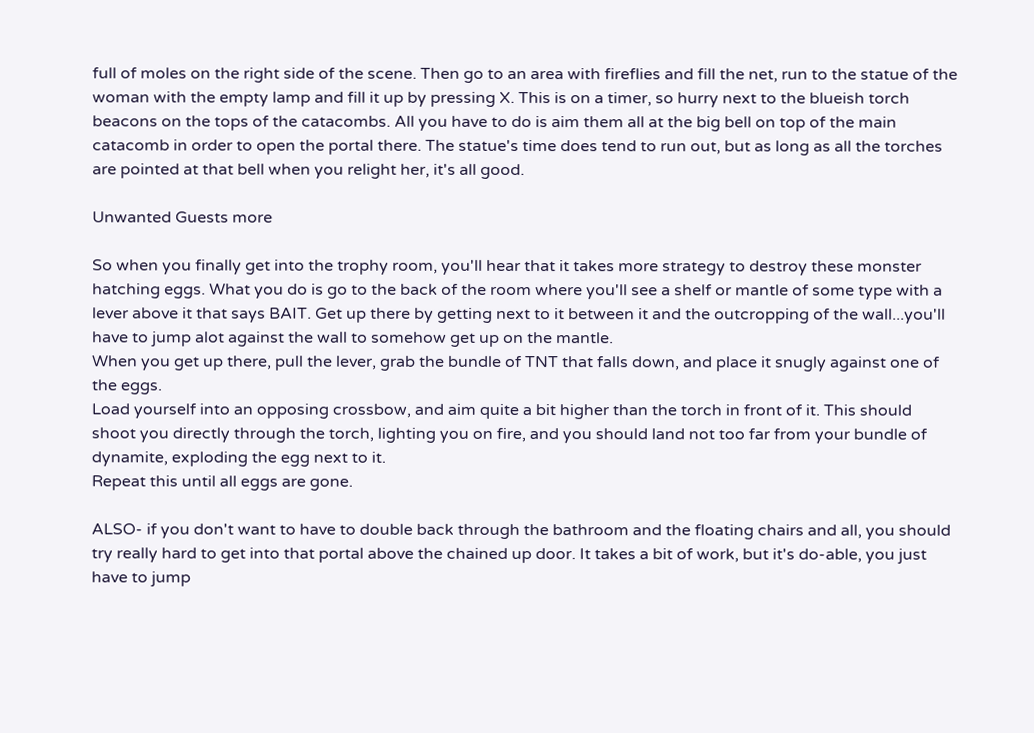full of moles on the right side of the scene. Then go to an area with fireflies and fill the net, run to the statue of the woman with the empty lamp and fill it up by pressing X. This is on a timer, so hurry next to the blueish torch beacons on the tops of the catacombs. All you have to do is aim them all at the big bell on top of the main catacomb in order to open the portal there. The statue's time does tend to run out, but as long as all the torches are pointed at that bell when you relight her, it's all good.

Unwanted Guests more

So when you finally get into the trophy room, you'll hear that it takes more strategy to destroy these monster hatching eggs. What you do is go to the back of the room where you'll see a shelf or mantle of some type with a lever above it that says BAIT. Get up there by getting next to it between it and the outcropping of the wall...you'll have to jump alot against the wall to somehow get up on the mantle.
When you get up there, pull the lever, grab the bundle of TNT that falls down, and place it snugly against one of the eggs.
Load yourself into an opposing crossbow, and aim quite a bit higher than the torch in front of it. This should shoot you directly through the torch, lighting you on fire, and you should land not too far from your bundle of dynamite, exploding the egg next to it.
Repeat this until all eggs are gone.

ALSO- if you don't want to have to double back through the bathroom and the floating chairs and all, you should try really hard to get into that portal above the chained up door. It takes a bit of work, but it's do-able, you just have to jump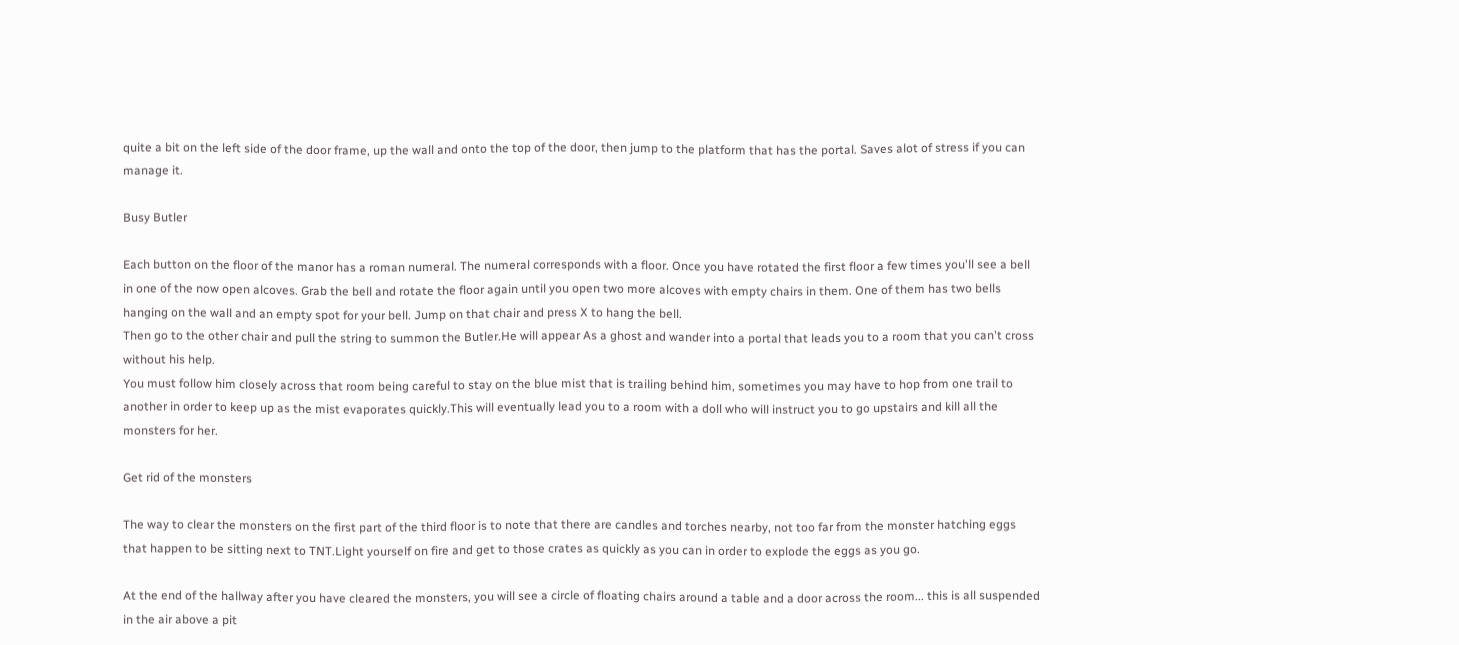quite a bit on the left side of the door frame, up the wall and onto the top of the door, then jump to the platform that has the portal. Saves alot of stress if you can manage it.

Busy Butler

Each button on the floor of the manor has a roman numeral. The numeral corresponds with a floor. Once you have rotated the first floor a few times you'll see a bell in one of the now open alcoves. Grab the bell and rotate the floor again until you open two more alcoves with empty chairs in them. One of them has two bells hanging on the wall and an empty spot for your bell. Jump on that chair and press X to hang the bell.
Then go to the other chair and pull the string to summon the Butler.He will appear As a ghost and wander into a portal that leads you to a room that you can't cross without his help.
You must follow him closely across that room being careful to stay on the blue mist that is trailing behind him, sometimes you may have to hop from one trail to another in order to keep up as the mist evaporates quickly.This will eventually lead you to a room with a doll who will instruct you to go upstairs and kill all the monsters for her.

Get rid of the monsters

The way to clear the monsters on the first part of the third floor is to note that there are candles and torches nearby, not too far from the monster hatching eggs that happen to be sitting next to TNT.Light yourself on fire and get to those crates as quickly as you can in order to explode the eggs as you go.

At the end of the hallway after you have cleared the monsters, you will see a circle of floating chairs around a table and a door across the room... this is all suspended in the air above a pit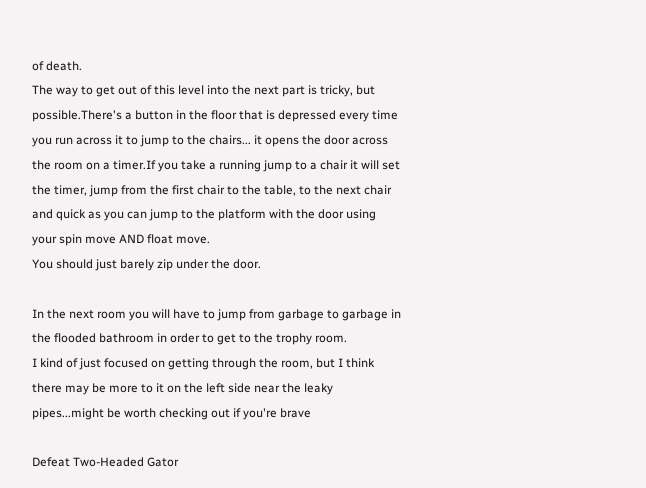of death.
The way to get out of this level into the next part is tricky, but possible.There's a button in the floor that is depressed every time you run across it to jump to the chairs... it opens the door across the room on a timer.If you take a running jump to a chair it will set the timer, jump from the first chair to the table, to the next chair and quick as you can jump to the platform with the door using your spin move AND float move.
You should just barely zip under the door.

In the next room you will have to jump from garbage to garbage in the flooded bathroom in order to get to the trophy room.
I kind of just focused on getting through the room, but I think there may be more to it on the left side near the leaky pipes...might be worth checking out if you're brave

Defeat Two-Headed Gator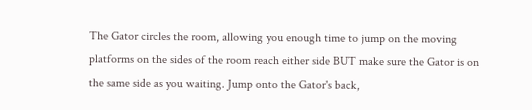The Gator circles the room, allowing you enough time to jump on the moving platforms on the sides of the room reach either side BUT make sure the Gator is on the same side as you waiting. Jump onto the Gator's back,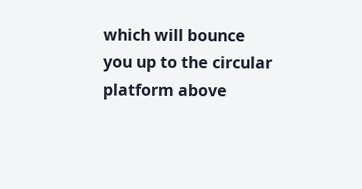which will bounce you up to the circular platform above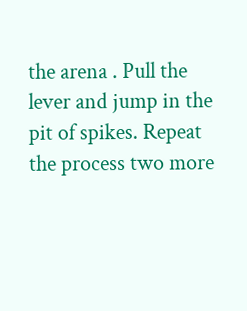the arena . Pull the lever and jump in the pit of spikes. Repeat the process two more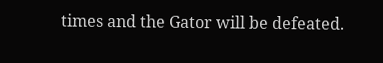times and the Gator will be defeated.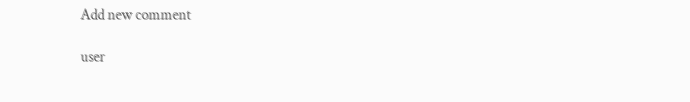Add new comment

user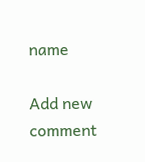name

Add new comment